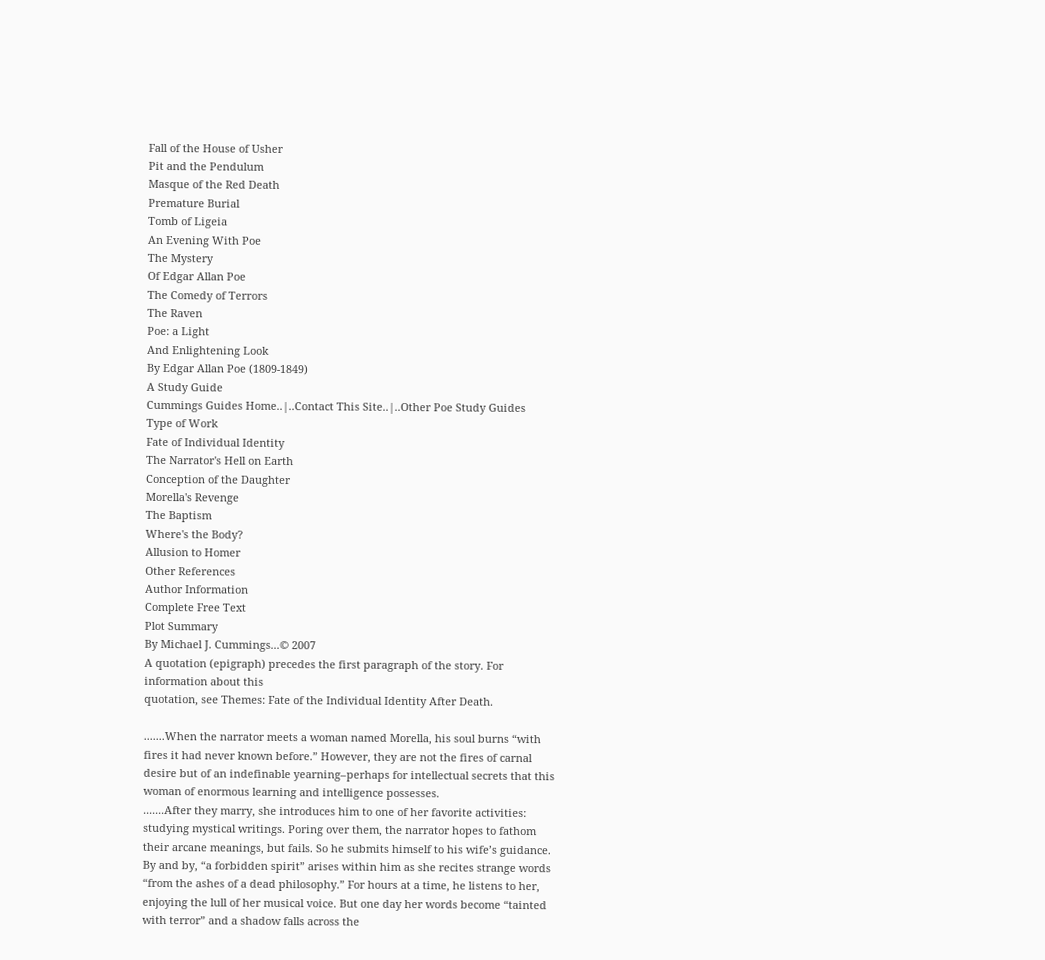Fall of the House of Usher
Pit and the Pendulum
Masque of the Red Death
Premature Burial
Tomb of Ligeia
An Evening With Poe
The Mystery
Of Edgar Allan Poe
The Comedy of Terrors
The Raven
Poe: a Light
And Enlightening Look
By Edgar Allan Poe (1809-1849)
A Study Guide
Cummings Guides Home..|..Contact This Site..|..Other Poe Study Guides
Type of Work
Fate of Individual Identity
The Narrator's Hell on Earth
Conception of the Daughter
Morella's Revenge
The Baptism
Where's the Body?
Allusion to Homer
Other References
Author Information
Complete Free Text
Plot Summary
By Michael J. Cummings...© 2007
A quotation (epigraph) precedes the first paragraph of the story. For information about this
quotation, see Themes: Fate of the Individual Identity After Death.

.......When the narrator meets a woman named Morella, his soul burns “with fires it had never known before.” However, they are not the fires of carnal desire but of an indefinable yearning–perhaps for intellectual secrets that this woman of enormous learning and intelligence possesses.
.......After they marry, she introduces him to one of her favorite activities: studying mystical writings. Poring over them, the narrator hopes to fathom their arcane meanings, but fails. So he submits himself to his wife’s guidance. By and by, “a forbidden spirit” arises within him as she recites strange words “from the ashes of a dead philosophy.” For hours at a time, he listens to her, enjoying the lull of her musical voice. But one day her words become “tainted with terror” and a shadow falls across the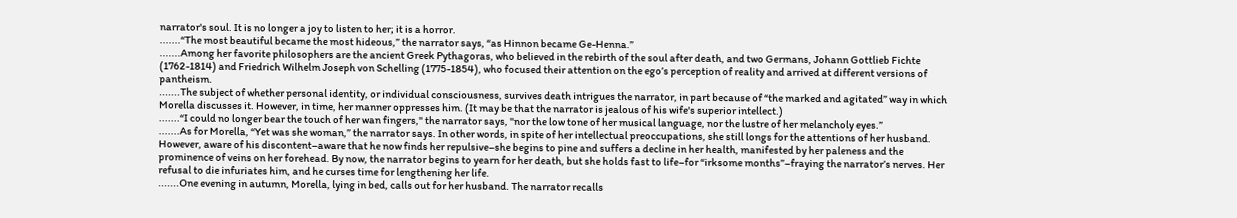narrator's soul. It is no longer a joy to listen to her; it is a horror.
.......“The most beautiful became the most hideous,” the narrator says, “as Hinnon became Ge-Henna.”
.......Among her favorite philosophers are the ancient Greek Pythagoras, who believed in the rebirth of the soul after death, and two Germans, Johann Gottlieb Fichte (1762-1814) and Friedrich Wilhelm Joseph von Schelling (1775-1854), who focused their attention on the ego’s perception of reality and arrived at different versions of pantheism.
.......The subject of whether personal identity, or individual consciousness, survives death intrigues the narrator, in part because of “the marked and agitated” way in which Morella discusses it. However, in time, her manner oppresses him. (It may be that the narrator is jealous of his wife's superior intellect.)
.......“I could no longer bear the touch of her wan fingers," the narrator says, "nor the low tone of her musical language, nor the lustre of her melancholy eyes.”
.......As for Morella, “Yet was she woman,” the narrator says. In other words, in spite of her intellectual preoccupations, she still longs for the attentions of her husband. However, aware of his discontent–aware that he now finds her repulsive–she begins to pine and suffers a decline in her health, manifested by her paleness and the prominence of veins on her forehead. By now, the narrator begins to yearn for her death, but she holds fast to life–for “irksome months”–fraying the narrator’s nerves. Her refusal to die infuriates him, and he curses time for lengthening her life.
.......One evening in autumn, Morella, lying in bed, calls out for her husband. The narrator recalls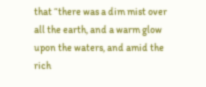that “there was a dim mist over all the earth, and a warm glow upon the waters, and amid the rich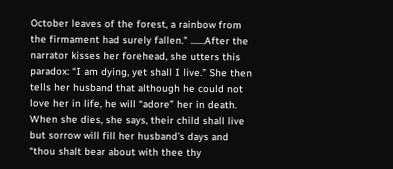October leaves of the forest, a rainbow from the firmament had surely fallen." .......After the narrator kisses her forehead, she utters this paradox: “I am dying, yet shall I live.” She then tells her husband that although he could not love her in life, he will “adore” her in death. When she dies, she says, their child shall live but sorrow will fill her husband’s days and “thou shalt bear about with thee thy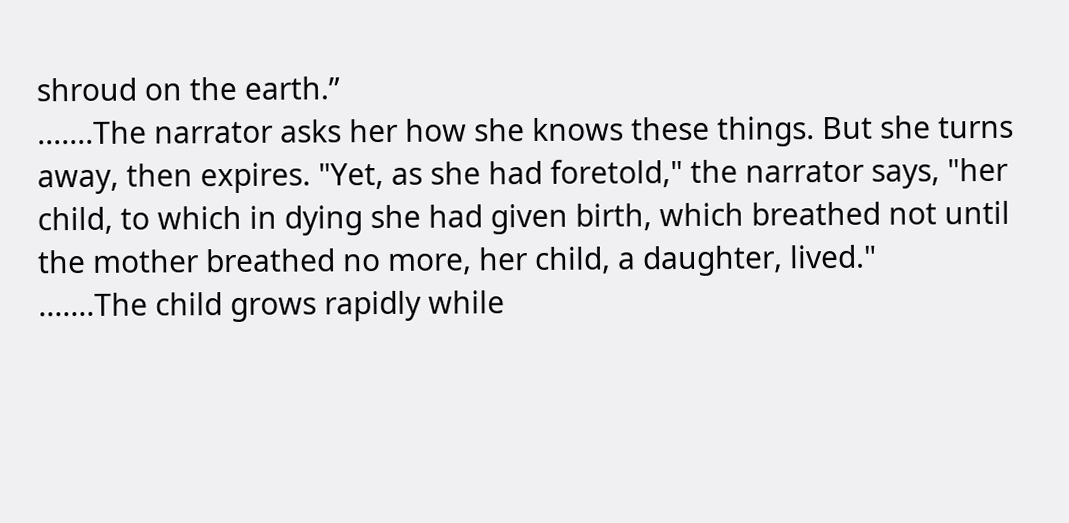shroud on the earth.”
.......The narrator asks her how she knows these things. But she turns away, then expires. "Yet, as she had foretold," the narrator says, "her child, to which in dying she had given birth, which breathed not until the mother breathed no more, her child, a daughter, lived."
.......The child grows rapidly while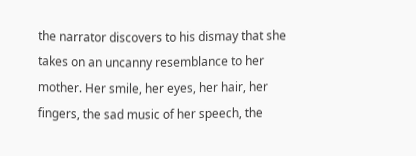the narrator discovers to his dismay that she takes on an uncanny resemblance to her mother. Her smile, her eyes, her hair, her fingers, the sad music of her speech, the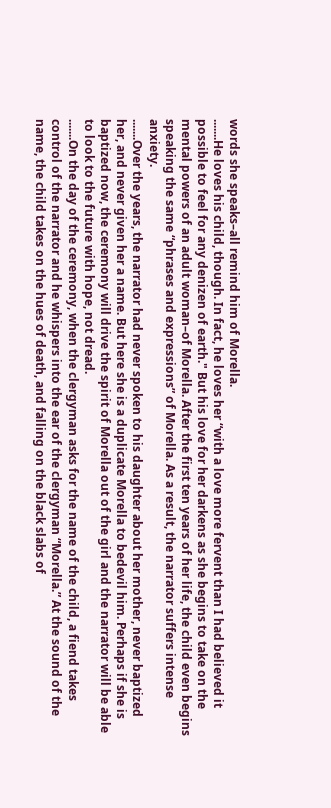words she speaks–all remind him of Morella.
.......He loves his child, though. In fact, he loves her “with a love more fervent than I had believed it possible to feel for any denizen of earth." But his love for her darkens as she begins to take on the mental powers of an adult woman–of Morella. After the first ten years of her life, the child even begins speaking the same “phrases and expressions” of Morella. As a result, the narrator suffers intense anxiety.
.......Over the years, the narrator had never spoken to his daughter about her mother, never baptized her, and never given her a name. But here she is a duplicate Morella to bedevil him. Perhaps if she is baptized now, the ceremony will drive the spirit of Morella out of the girl and the narrator will be able to look to the future with hope, not dread.
.......On the day of the ceremony, when the clergyman asks for the name of the child, a fiend takes control of the narrator and he whispers into the ear of the clergyman “Morella.” At the sound of the name, the child takes on the hues of death, and falling on the black slabs of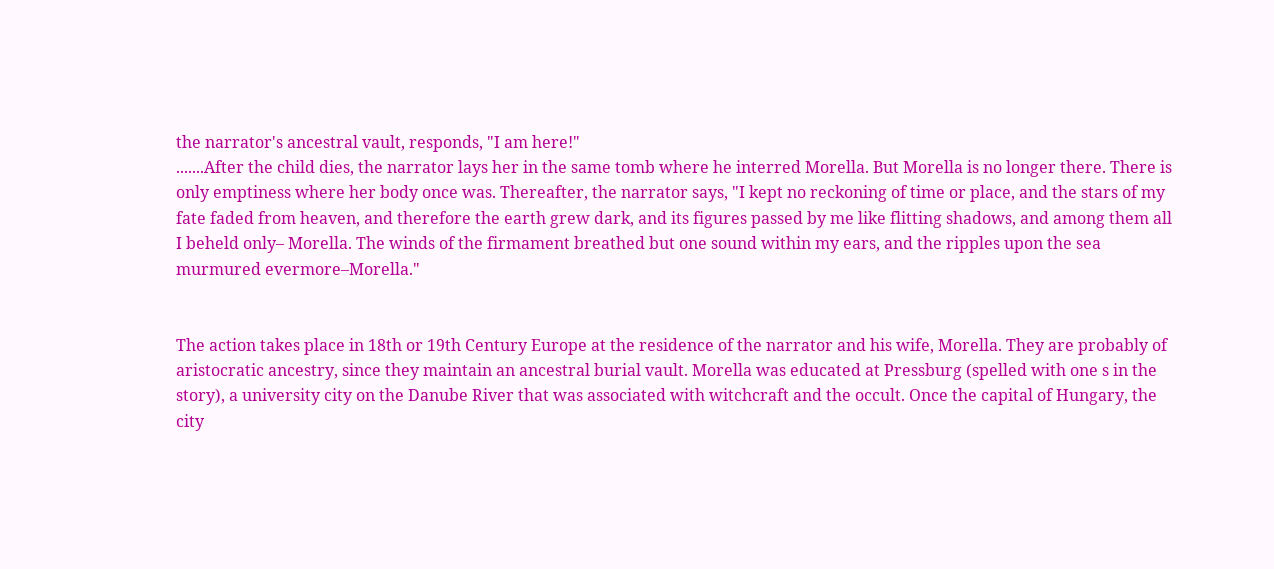the narrator's ancestral vault, responds, "I am here!"
.......After the child dies, the narrator lays her in the same tomb where he interred Morella. But Morella is no longer there. There is only emptiness where her body once was. Thereafter, the narrator says, "I kept no reckoning of time or place, and the stars of my fate faded from heaven, and therefore the earth grew dark, and its figures passed by me like flitting shadows, and among them all I beheld only– Morella. The winds of the firmament breathed but one sound within my ears, and the ripples upon the sea murmured evermore–Morella."


The action takes place in 18th or 19th Century Europe at the residence of the narrator and his wife, Morella. They are probably of aristocratic ancestry, since they maintain an ancestral burial vault. Morella was educated at Pressburg (spelled with one s in the story), a university city on the Danube River that was associated with witchcraft and the occult. Once the capital of Hungary, the city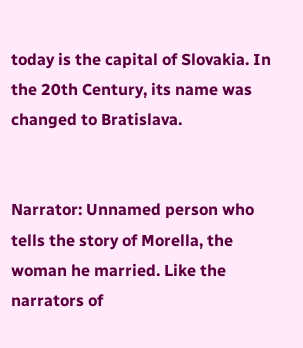today is the capital of Slovakia. In the 20th Century, its name was changed to Bratislava.


Narrator: Unnamed person who tells the story of Morella, the woman he married. Like the narrators of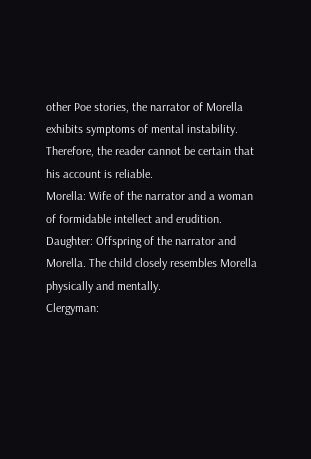other Poe stories, the narrator of Morella exhibits symptoms of mental instability. Therefore, the reader cannot be certain that his account is reliable.
Morella: Wife of the narrator and a woman of formidable intellect and erudition.
Daughter: Offspring of the narrator and Morella. The child closely resembles Morella physically and mentally.
Clergyman: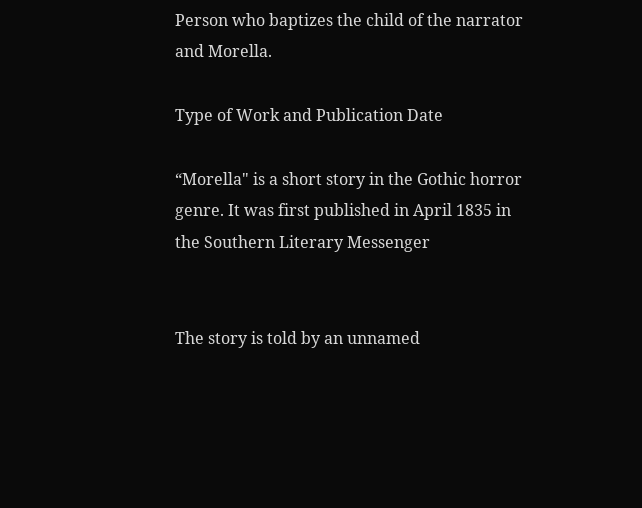Person who baptizes the child of the narrator and Morella.

Type of Work and Publication Date

“Morella" is a short story in the Gothic horror genre. It was first published in April 1835 in the Southern Literary Messenger


The story is told by an unnamed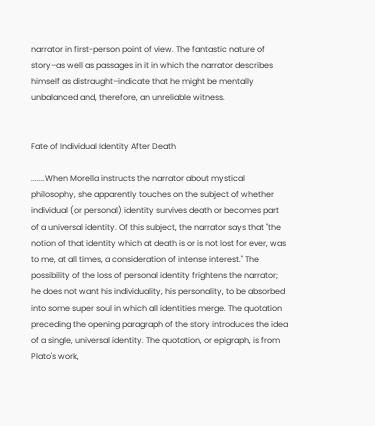narrator in first-person point of view. The fantastic nature of story–as well as passages in it in which the narrator describes himself as distraught–indicate that he might be mentally unbalanced and, therefore, an unreliable witness.


Fate of Individual Identity After Death

.......When Morella instructs the narrator about mystical philosophy, she apparently touches on the subject of whether individual (or personal) identity survives death or becomes part of a universal identity. Of this subject, the narrator says that "the notion of that identity which at death is or is not lost for ever, was to me, at all times, a consideration of intense interest." The possibility of the loss of personal identity frightens the narrator; he does not want his individuality, his personality, to be absorbed into some super soul in which all identities merge. The quotation preceding the opening paragraph of the story introduces the idea of a single, universal identity. The quotation, or epigraph, is from Plato's work,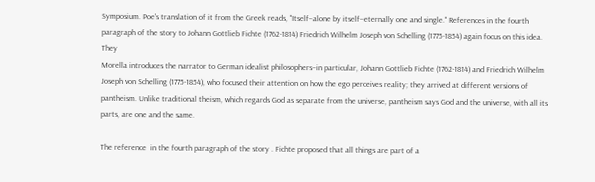Symposium. Poe's translation of it from the Greek reads, "Itself–alone by itself–eternally one and single." References in the fourth paragraph of the story to Johann Gottlieb Fichte (1762-1814) Friedrich Wilhelm Joseph von Schelling (1775-1854) again focus on this idea. They
Morella introduces the narrator to German idealist philosophers–in particular, Johann Gottlieb Fichte (1762-1814) and Friedrich Wilhelm Joseph von Schelling (1775-1854), who focused their attention on how the ego perceives reality; they arrived at different versions of pantheism. Unlike traditional theism, which regards God as separate from the universe, pantheism says God and the universe, with all its parts, are one and the same.

The reference  in the fourth paragraph of the story . Fichte proposed that all things are part of a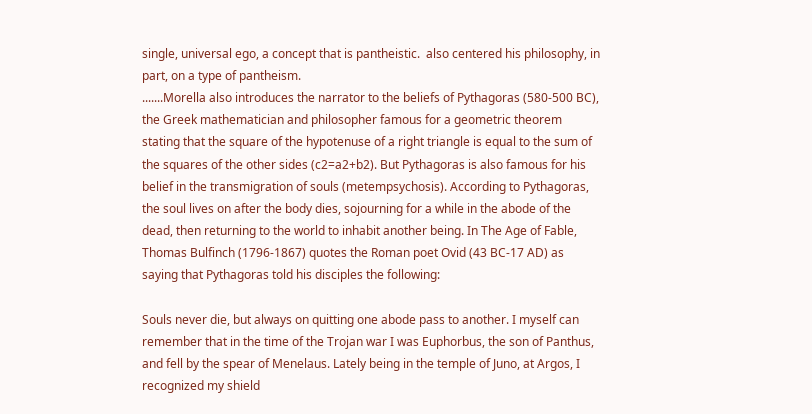single, universal ego, a concept that is pantheistic.  also centered his philosophy, in part, on a type of pantheism.
.......Morella also introduces the narrator to the beliefs of Pythagoras (580-500 BC), the Greek mathematician and philosopher famous for a geometric theorem stating that the square of the hypotenuse of a right triangle is equal to the sum of the squares of the other sides (c2=a2+b2). But Pythagoras is also famous for his belief in the transmigration of souls (metempsychosis). According to Pythagoras, the soul lives on after the body dies, sojourning for a while in the abode of the dead, then returning to the world to inhabit another being. In The Age of Fable, Thomas Bulfinch (1796-1867) quotes the Roman poet Ovid (43 BC-17 AD) as saying that Pythagoras told his disciples the following:

Souls never die, but always on quitting one abode pass to another. I myself can remember that in the time of the Trojan war I was Euphorbus, the son of Panthus, and fell by the spear of Menelaus. Lately being in the temple of Juno, at Argos, I recognized my shield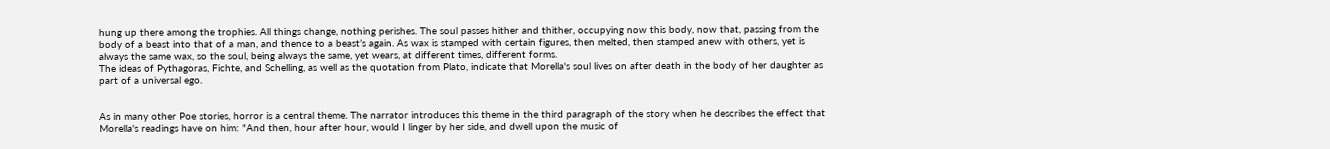hung up there among the trophies. All things change, nothing perishes. The soul passes hither and thither, occupying now this body, now that, passing from the body of a beast into that of a man, and thence to a beast’s again. As wax is stamped with certain figures, then melted, then stamped anew with others, yet is always the same wax, so the soul, being always the same, yet wears, at different times, different forms.
The ideas of Pythagoras, Fichte, and Schelling, as well as the quotation from Plato, indicate that Morella's soul lives on after death in the body of her daughter as part of a universal ego.


As in many other Poe stories, horror is a central theme. The narrator introduces this theme in the third paragraph of the story when he describes the effect that Morella's readings have on him: "And then, hour after hour, would I linger by her side, and dwell upon the music of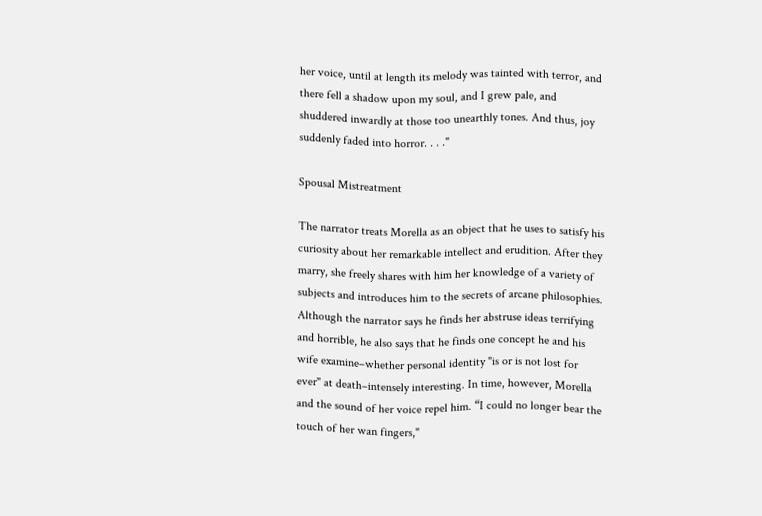her voice, until at length its melody was tainted with terror, and there fell a shadow upon my soul, and I grew pale, and shuddered inwardly at those too unearthly tones. And thus, joy suddenly faded into horror. . . ."

Spousal Mistreatment

The narrator treats Morella as an object that he uses to satisfy his curiosity about her remarkable intellect and erudition. After they marry, she freely shares with him her knowledge of a variety of subjects and introduces him to the secrets of arcane philosophies. Although the narrator says he finds her abstruse ideas terrifying and horrible, he also says that he finds one concept he and his wife examine–whether personal identity "is or is not lost for ever" at death–intensely interesting. In time, however, Morella and the sound of her voice repel him. “I could no longer bear the touch of her wan fingers,"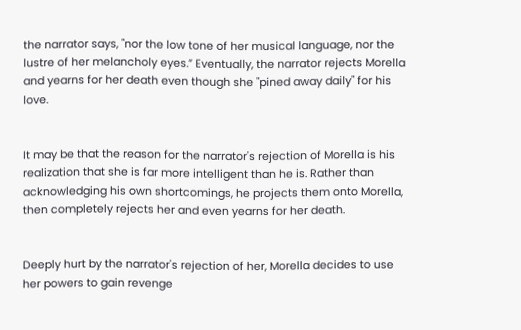the narrator says, "nor the low tone of her musical language, nor the lustre of her melancholy eyes.” Eventually, the narrator rejects Morella and yearns for her death even though she "pined away daily" for his love.


It may be that the reason for the narrator's rejection of Morella is his realization that she is far more intelligent than he is. Rather than acknowledging his own shortcomings, he projects them onto Morella, then completely rejects her and even yearns for her death.


Deeply hurt by the narrator's rejection of her, Morella decides to use her powers to gain revenge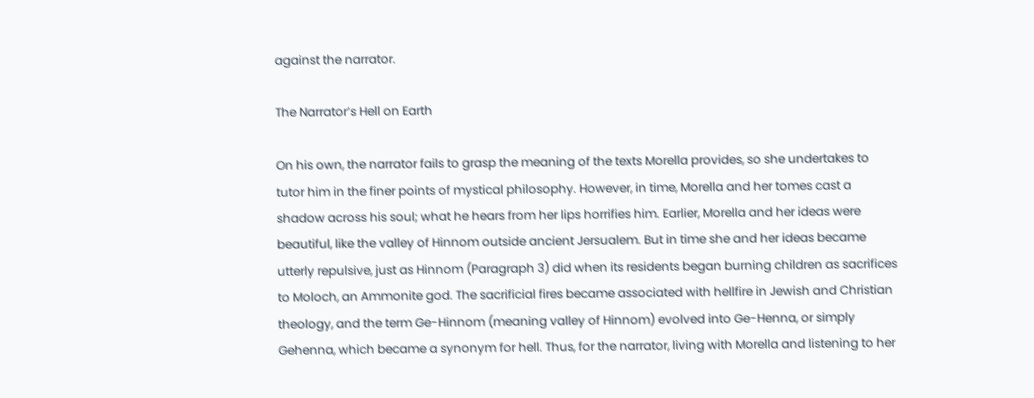against the narrator.

The Narrator’s Hell on Earth

On his own, the narrator fails to grasp the meaning of the texts Morella provides, so she undertakes to tutor him in the finer points of mystical philosophy. However, in time, Morella and her tomes cast a shadow across his soul; what he hears from her lips horrifies him. Earlier, Morella and her ideas were beautiful, like the valley of Hinnom outside ancient Jersualem. But in time she and her ideas became utterly repulsive, just as Hinnom (Paragraph 3) did when its residents began burning children as sacrifices to Moloch, an Ammonite god. The sacrificial fires became associated with hellfire in Jewish and Christian theology, and the term Ge-Hinnom (meaning valley of Hinnom) evolved into Ge-Henna, or simply Gehenna, which became a synonym for hell. Thus, for the narrator, living with Morella and listening to her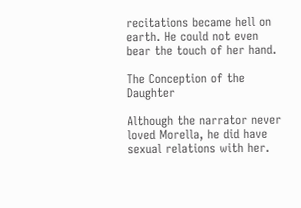recitations became hell on earth. He could not even bear the touch of her hand.

The Conception of the Daughter

Although the narrator never loved Morella, he did have sexual relations with her.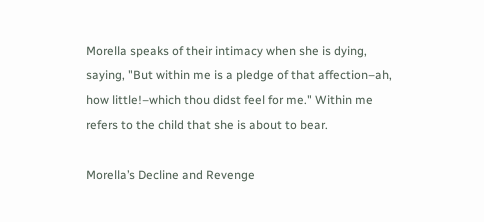Morella speaks of their intimacy when she is dying, saying, "But within me is a pledge of that affection–ah, how little!–which thou didst feel for me." Within me refers to the child that she is about to bear.

Morella’s Decline and Revenge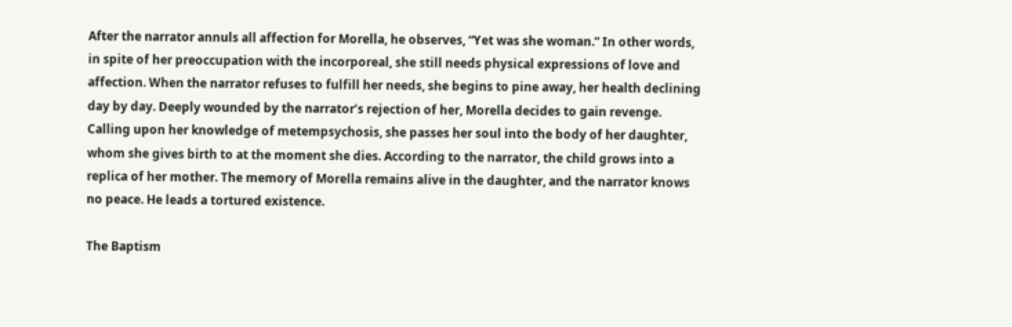After the narrator annuls all affection for Morella, he observes, “Yet was she woman.” In other words, in spite of her preoccupation with the incorporeal, she still needs physical expressions of love and affection. When the narrator refuses to fulfill her needs, she begins to pine away, her health declining day by day. Deeply wounded by the narrator’s rejection of her, Morella decides to gain revenge. Calling upon her knowledge of metempsychosis, she passes her soul into the body of her daughter, whom she gives birth to at the moment she dies. According to the narrator, the child grows into a replica of her mother. The memory of Morella remains alive in the daughter, and the narrator knows no peace. He leads a tortured existence.

The Baptism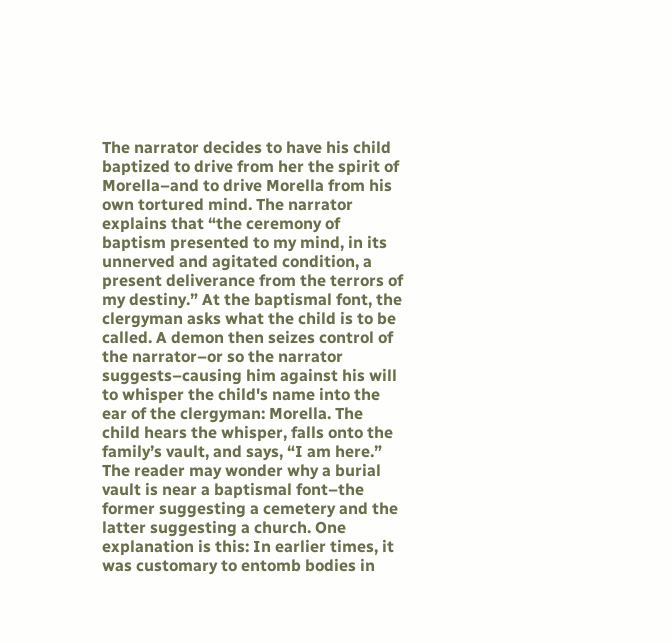The narrator decides to have his child baptized to drive from her the spirit of Morella–and to drive Morella from his own tortured mind. The narrator explains that “the ceremony of baptism presented to my mind, in its unnerved and agitated condition, a present deliverance from the terrors of my destiny.” At the baptismal font, the clergyman asks what the child is to be called. A demon then seizes control of the narrator–or so the narrator suggests–causing him against his will to whisper the child's name into the ear of the clergyman: Morella. The child hears the whisper, falls onto the family’s vault, and says, “I am here.” The reader may wonder why a burial vault is near a baptismal font–the former suggesting a cemetery and the latter suggesting a church. One explanation is this: In earlier times, it was customary to entomb bodies in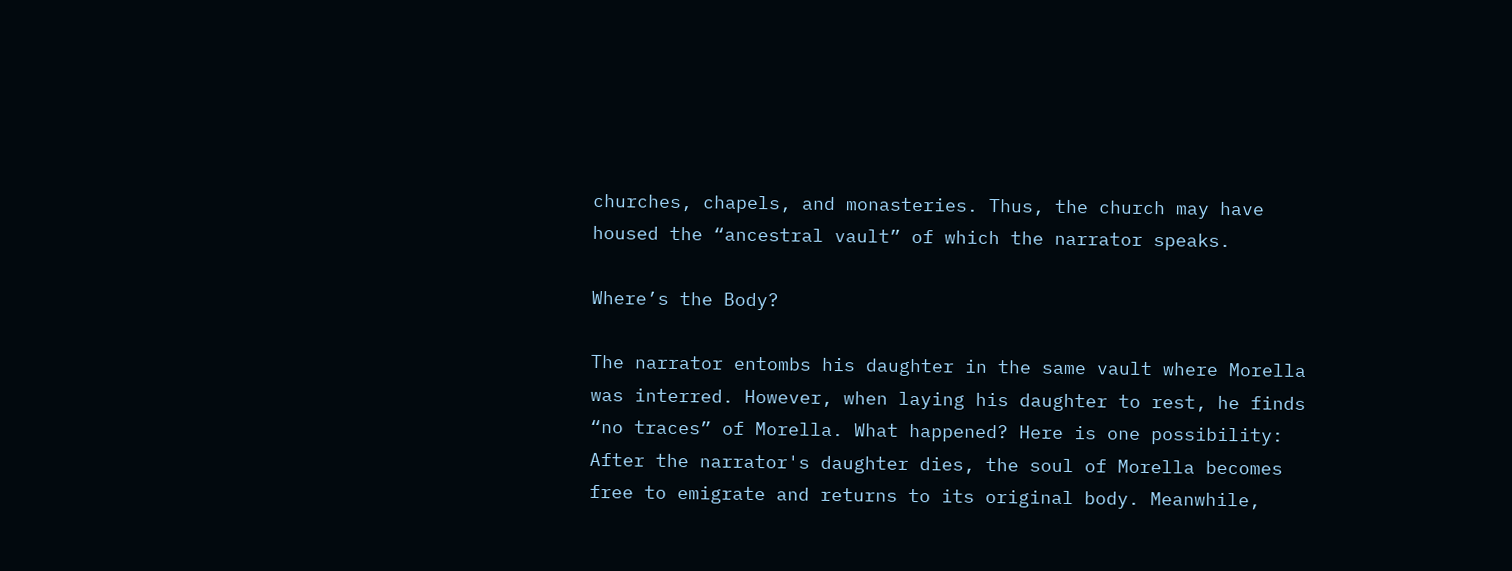churches, chapels, and monasteries. Thus, the church may have housed the “ancestral vault” of which the narrator speaks.

Where’s the Body?

The narrator entombs his daughter in the same vault where Morella was interred. However, when laying his daughter to rest, he finds “no traces” of Morella. What happened? Here is one possibility: After the narrator's daughter dies, the soul of Morella becomes free to emigrate and returns to its original body. Meanwhile,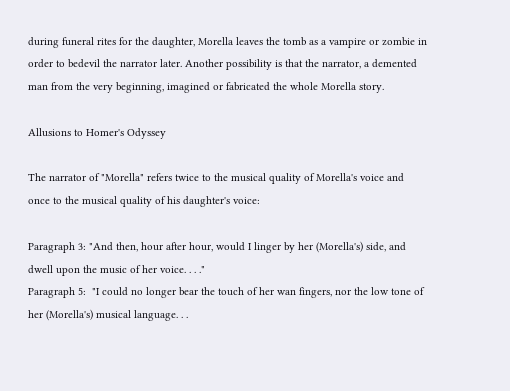during funeral rites for the daughter, Morella leaves the tomb as a vampire or zombie in order to bedevil the narrator later. Another possibility is that the narrator, a demented man from the very beginning, imagined or fabricated the whole Morella story.

Allusions to Homer's Odyssey

The narrator of "Morella" refers twice to the musical quality of Morella's voice and once to the musical quality of his daughter's voice:

Paragraph 3: "And then, hour after hour, would I linger by her (Morella's) side, and dwell upon the music of her voice. . . ."
Paragraph 5:  "I could no longer bear the touch of her wan fingers, nor the low tone of her (Morella's) musical language. . .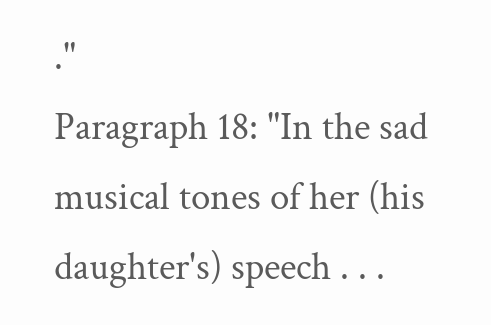."
Paragraph 18: "In the sad musical tones of her (his daughter's) speech . . .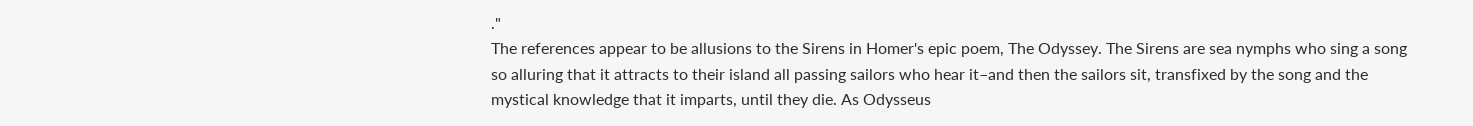."
The references appear to be allusions to the Sirens in Homer's epic poem, The Odyssey. The Sirens are sea nymphs who sing a song so alluring that it attracts to their island all passing sailors who hear it–and then the sailors sit, transfixed by the song and the mystical knowledge that it imparts, until they die. As Odysseus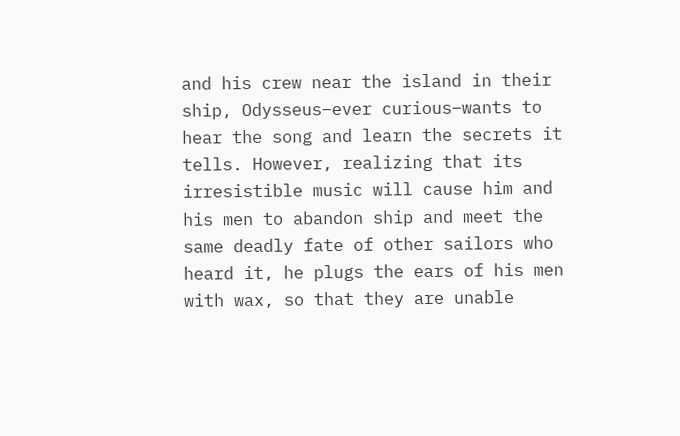and his crew near the island in their ship, Odysseus–ever curious–wants to hear the song and learn the secrets it tells. However, realizing that its irresistible music will cause him and his men to abandon ship and meet the same deadly fate of other sailors who heard it, he plugs the ears of his men with wax, so that they are unable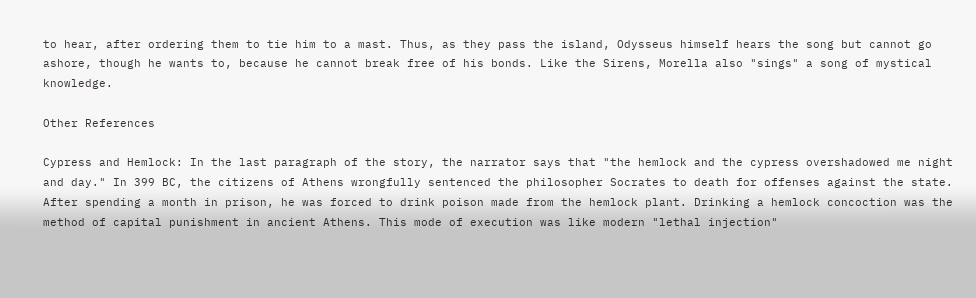to hear, after ordering them to tie him to a mast. Thus, as they pass the island, Odysseus himself hears the song but cannot go ashore, though he wants to, because he cannot break free of his bonds. Like the Sirens, Morella also "sings" a song of mystical knowledge.

Other References

Cypress and Hemlock: In the last paragraph of the story, the narrator says that "the hemlock and the cypress overshadowed me night and day." In 399 BC, the citizens of Athens wrongfully sentenced the philosopher Socrates to death for offenses against the state. After spending a month in prison, he was forced to drink poison made from the hemlock plant. Drinking a hemlock concoction was the method of capital punishment in ancient Athens. This mode of execution was like modern "lethal injection"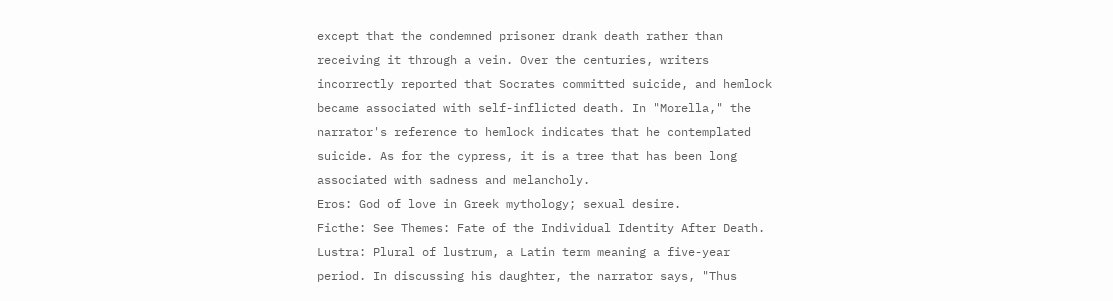except that the condemned prisoner drank death rather than receiving it through a vein. Over the centuries, writers incorrectly reported that Socrates committed suicide, and hemlock became associated with self-inflicted death. In "Morella," the narrator's reference to hemlock indicates that he contemplated suicide. As for the cypress, it is a tree that has been long associated with sadness and melancholy.
Eros: God of love in Greek mythology; sexual desire.
Ficthe: See Themes: Fate of the Individual Identity After Death.
Lustra: Plural of lustrum, a Latin term meaning a five-year period. In discussing his daughter, the narrator says, "Thus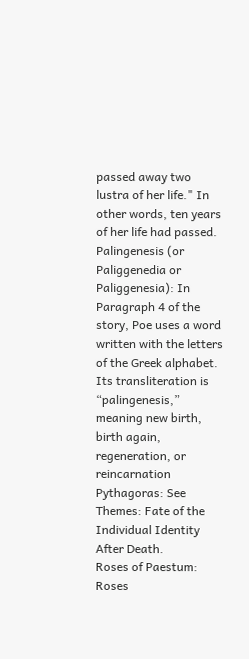passed away two lustra of her life." In other words, ten years of her life had passed.
Palingenesis (or Paliggenedia or Paliggenesia): In Paragraph 4 of the story, Poe uses a word written with the letters of the Greek alphabet. Its transliteration is “palingenesis,” meaning new birth, birth again, regeneration, or reincarnation
Pythagoras: See Themes: Fate of the Individual Identity After Death.
Roses of Paestum: Roses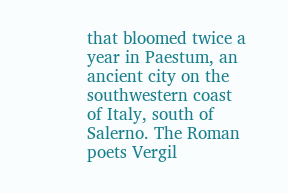that bloomed twice a year in Paestum, an ancient city on the southwestern coast of Italy, south of Salerno. The Roman poets Vergil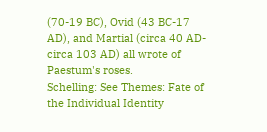(70-19 BC), Ovid (43 BC-17 AD), and Martial (circa 40 AD-circa 103 AD) all wrote of Paestum's roses.
Schelling: See Themes: Fate of the Individual Identity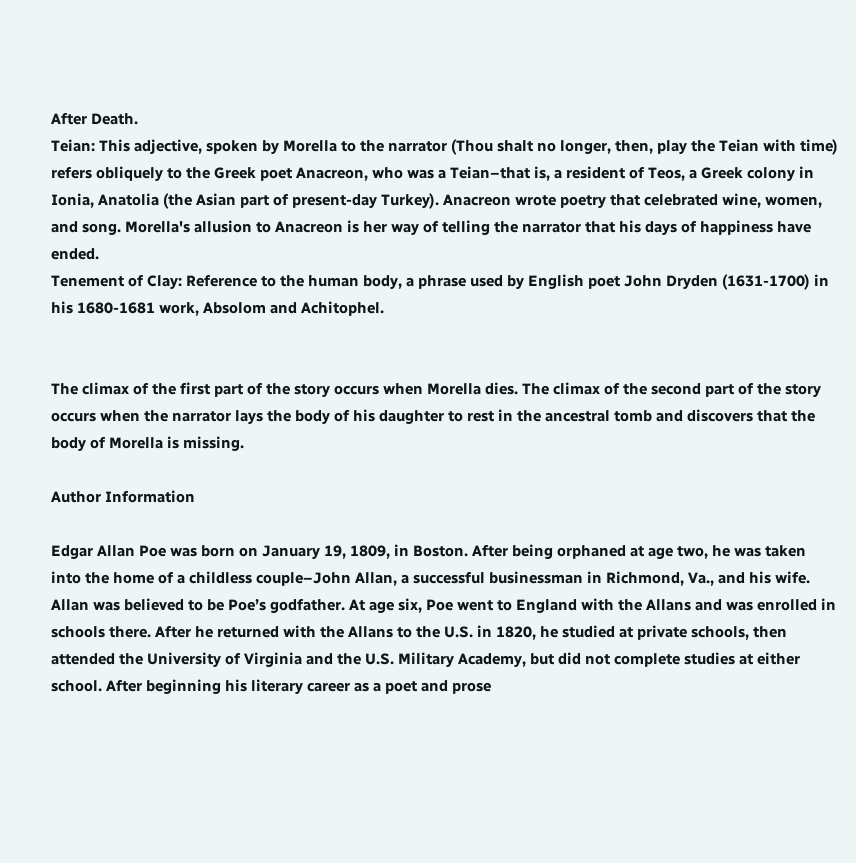After Death.
Teian: This adjective, spoken by Morella to the narrator (Thou shalt no longer, then, play the Teian with time) refers obliquely to the Greek poet Anacreon, who was a Teian–that is, a resident of Teos, a Greek colony in Ionia, Anatolia (the Asian part of present-day Turkey). Anacreon wrote poetry that celebrated wine, women, and song. Morella's allusion to Anacreon is her way of telling the narrator that his days of happiness have ended.
Tenement of Clay: Reference to the human body, a phrase used by English poet John Dryden (1631-1700) in his 1680-1681 work, Absolom and Achitophel.


The climax of the first part of the story occurs when Morella dies. The climax of the second part of the story occurs when the narrator lays the body of his daughter to rest in the ancestral tomb and discovers that the body of Morella is missing.

Author Information

Edgar Allan Poe was born on January 19, 1809, in Boston. After being orphaned at age two, he was taken into the home of a childless couple–John Allan, a successful businessman in Richmond, Va., and his wife. Allan was believed to be Poe’s godfather. At age six, Poe went to England with the Allans and was enrolled in schools there. After he returned with the Allans to the U.S. in 1820, he studied at private schools, then attended the University of Virginia and the U.S. Military Academy, but did not complete studies at either school. After beginning his literary career as a poet and prose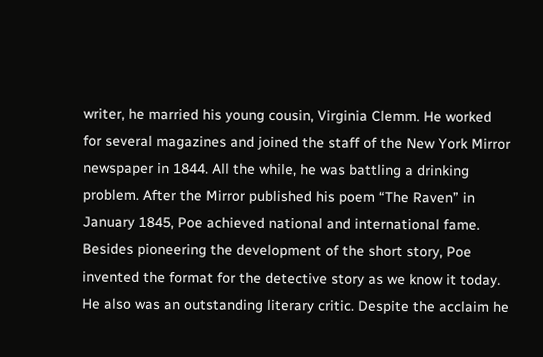writer, he married his young cousin, Virginia Clemm. He worked for several magazines and joined the staff of the New York Mirror newspaper in 1844. All the while, he was battling a drinking problem. After the Mirror published his poem “The Raven” in January 1845, Poe achieved national and international fame. Besides pioneering the development of the short story, Poe invented the format for the detective story as we know it today. He also was an outstanding literary critic. Despite the acclaim he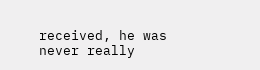received, he was never really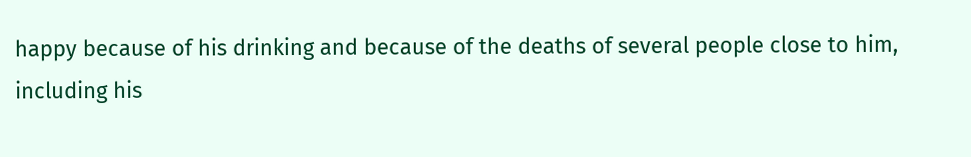happy because of his drinking and because of the deaths of several people close to him, including his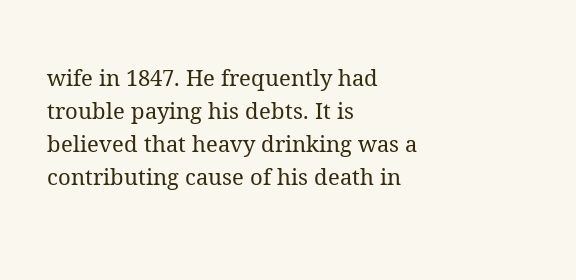wife in 1847. He frequently had trouble paying his debts. It is believed that heavy drinking was a contributing cause of his death in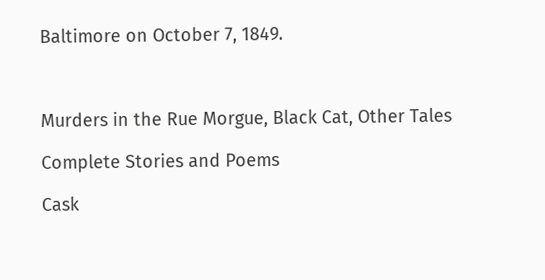Baltimore on October 7, 1849.



Murders in the Rue Morgue, Black Cat, Other Tales

Complete Stories and Poems

Cask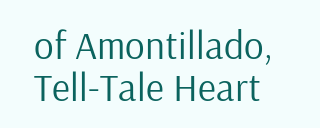of Amontillado, Tell-Tale Heart